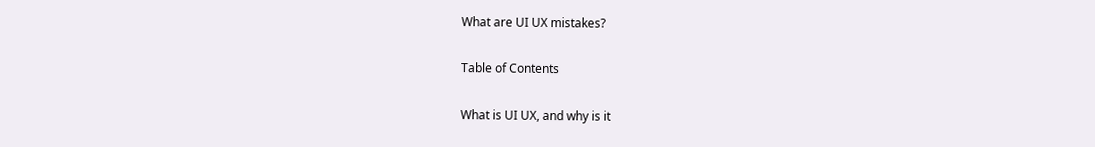What are UI UX mistakes?

Table of Contents

What is UI UX, and why is it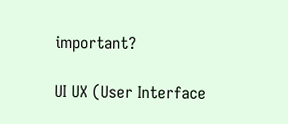important?

UI UX (User Interface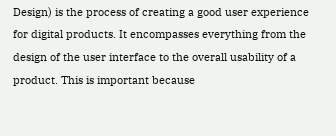Design) is the process of creating a good user experience for digital products. It encompasses everything from the design of the user interface to the overall usability of a product. This is important because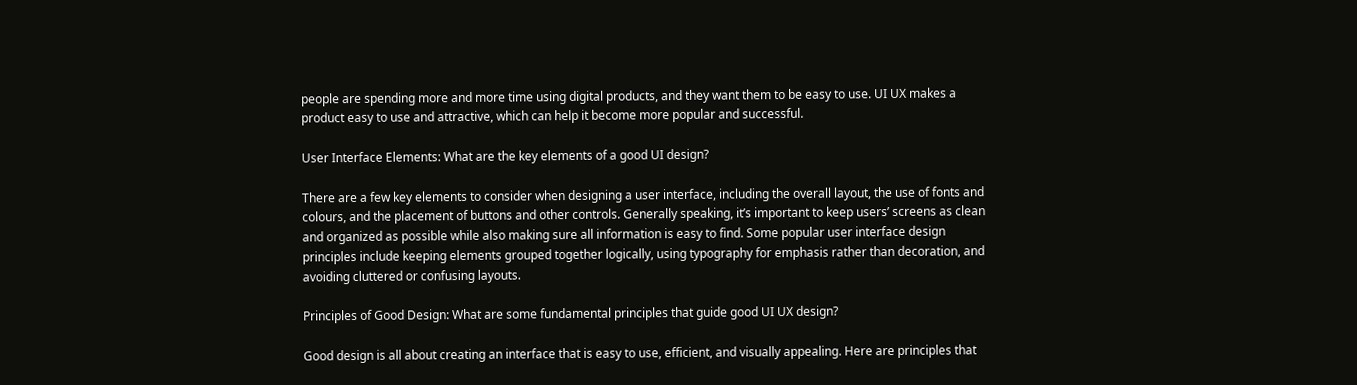people are spending more and more time using digital products, and they want them to be easy to use. UI UX makes a product easy to use and attractive, which can help it become more popular and successful.

User Interface Elements: What are the key elements of a good UI design?

There are a few key elements to consider when designing a user interface, including the overall layout, the use of fonts and colours, and the placement of buttons and other controls. Generally speaking, it’s important to keep users’ screens as clean and organized as possible while also making sure all information is easy to find. Some popular user interface design principles include keeping elements grouped together logically, using typography for emphasis rather than decoration, and avoiding cluttered or confusing layouts.

Principles of Good Design: What are some fundamental principles that guide good UI UX design?

Good design is all about creating an interface that is easy to use, efficient, and visually appealing. Here are principles that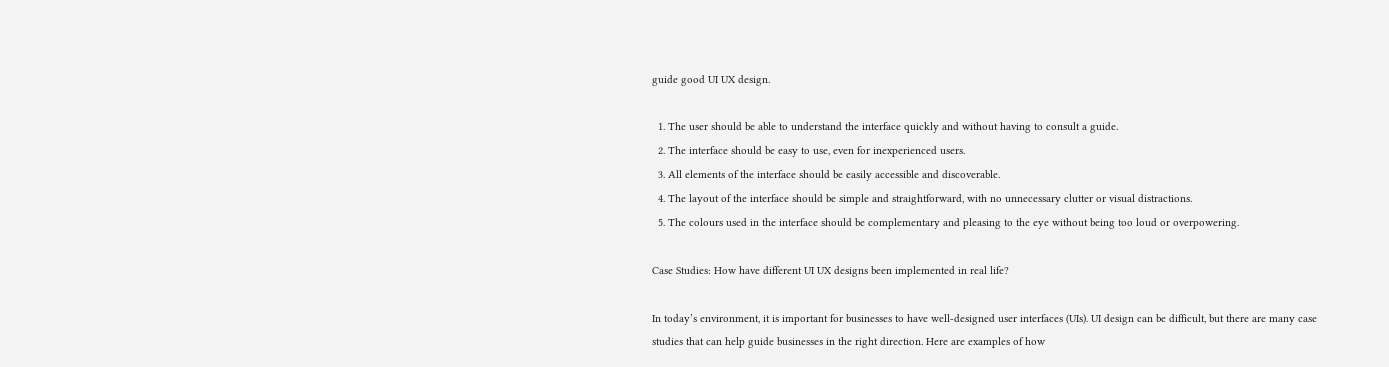guide good UI UX design.

  1. The user should be able to understand the interface quickly and without having to consult a guide.
  2. The interface should be easy to use, even for inexperienced users.
  3. All elements of the interface should be easily accessible and discoverable.
  4. The layout of the interface should be simple and straightforward, with no unnecessary clutter or visual distractions.
  5. The colours used in the interface should be complementary and pleasing to the eye without being too loud or overpowering.

Case Studies: How have different UI UX designs been implemented in real life?

In today’s environment, it is important for businesses to have well-designed user interfaces (UIs). UI design can be difficult, but there are many case studies that can help guide businesses in the right direction. Here are examples of how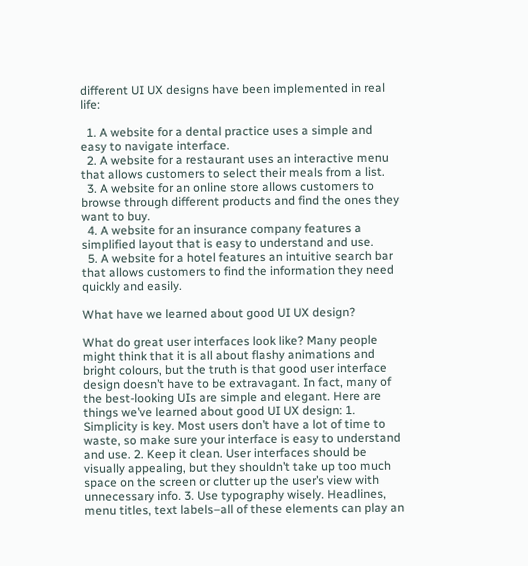different UI UX designs have been implemented in real life:

  1. A website for a dental practice uses a simple and easy to navigate interface.
  2. A website for a restaurant uses an interactive menu that allows customers to select their meals from a list.
  3. A website for an online store allows customers to browse through different products and find the ones they want to buy.
  4. A website for an insurance company features a simplified layout that is easy to understand and use.
  5. A website for a hotel features an intuitive search bar that allows customers to find the information they need quickly and easily.

What have we learned about good UI UX design?

What do great user interfaces look like? Many people might think that it is all about flashy animations and bright colours, but the truth is that good user interface design doesn’t have to be extravagant. In fact, many of the best-looking UIs are simple and elegant. Here are things we’ve learned about good UI UX design: 1. Simplicity is key. Most users don’t have a lot of time to waste, so make sure your interface is easy to understand and use. 2. Keep it clean. User interfaces should be visually appealing, but they shouldn’t take up too much space on the screen or clutter up the user’s view with unnecessary info. 3. Use typography wisely. Headlines, menu titles, text labels–all of these elements can play an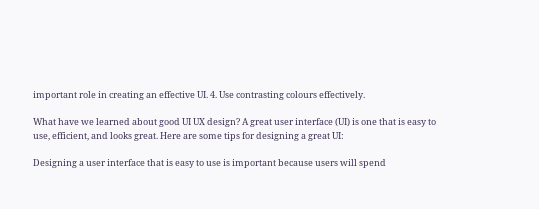important role in creating an effective UI. 4. Use contrasting colours effectively.

What have we learned about good UI UX design? A great user interface (UI) is one that is easy to use, efficient, and looks great. Here are some tips for designing a great UI:

Designing a user interface that is easy to use is important because users will spend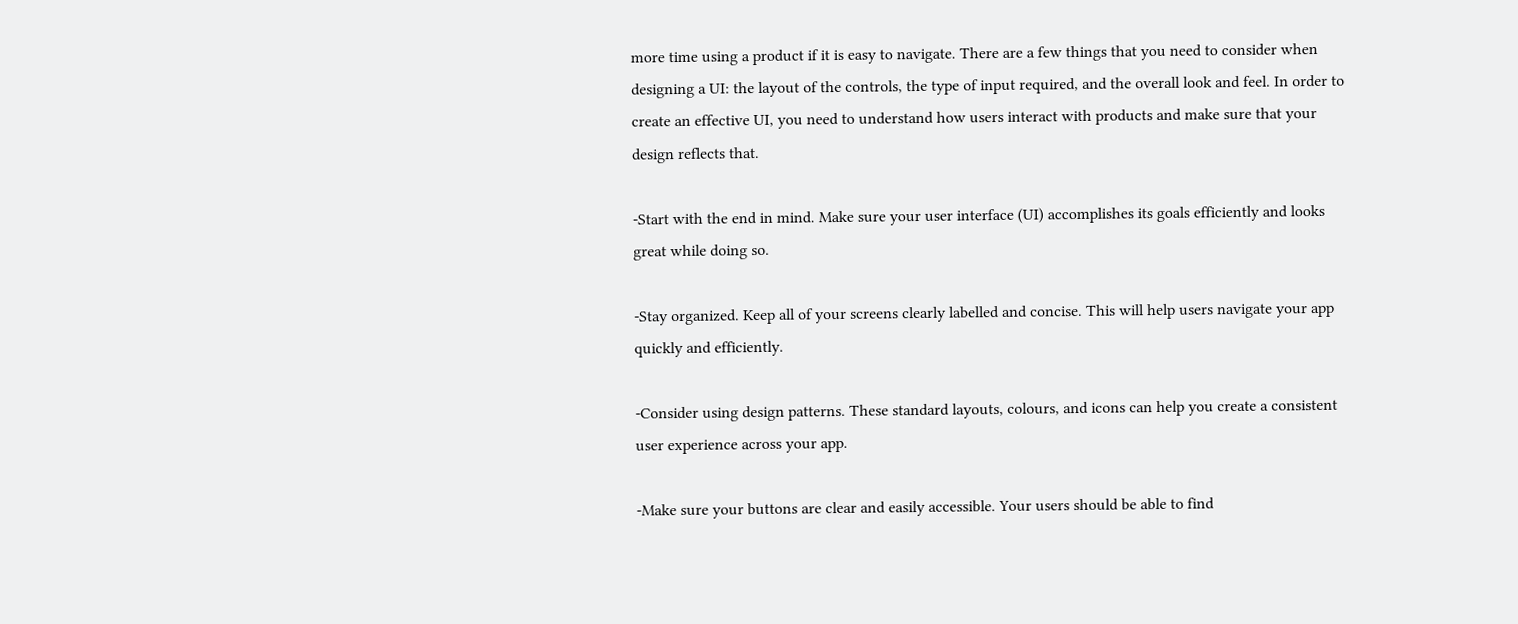more time using a product if it is easy to navigate. There are a few things that you need to consider when designing a UI: the layout of the controls, the type of input required, and the overall look and feel. In order to create an effective UI, you need to understand how users interact with products and make sure that your design reflects that.

-Start with the end in mind. Make sure your user interface (UI) accomplishes its goals efficiently and looks great while doing so.

-Stay organized. Keep all of your screens clearly labelled and concise. This will help users navigate your app quickly and efficiently.

-Consider using design patterns. These standard layouts, colours, and icons can help you create a consistent user experience across your app.

-Make sure your buttons are clear and easily accessible. Your users should be able to find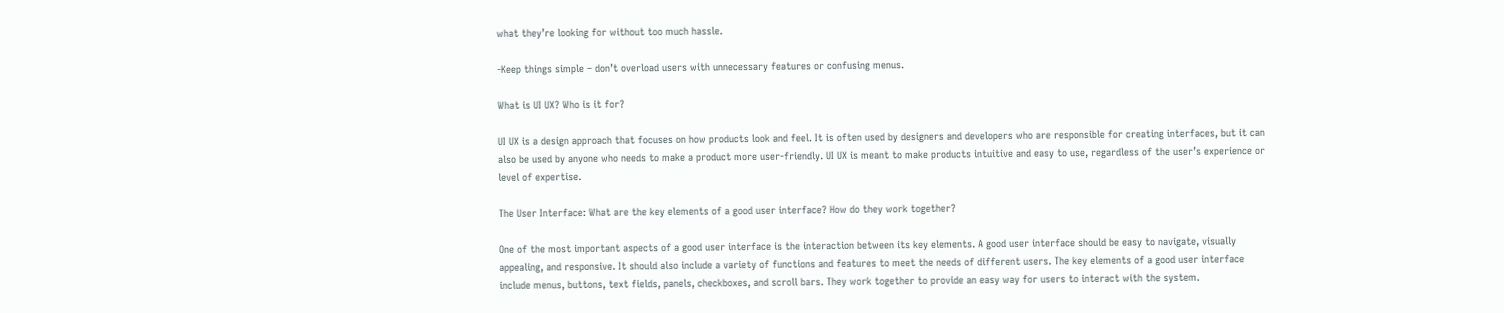what they’re looking for without too much hassle.

-Keep things simple – don’t overload users with unnecessary features or confusing menus.

What is UI UX? Who is it for?

UI UX is a design approach that focuses on how products look and feel. It is often used by designers and developers who are responsible for creating interfaces, but it can also be used by anyone who needs to make a product more user-friendly. UI UX is meant to make products intuitive and easy to use, regardless of the user’s experience or level of expertise.

The User Interface: What are the key elements of a good user interface? How do they work together?

One of the most important aspects of a good user interface is the interaction between its key elements. A good user interface should be easy to navigate, visually appealing, and responsive. It should also include a variety of functions and features to meet the needs of different users. The key elements of a good user interface include menus, buttons, text fields, panels, checkboxes, and scroll bars. They work together to provide an easy way for users to interact with the system.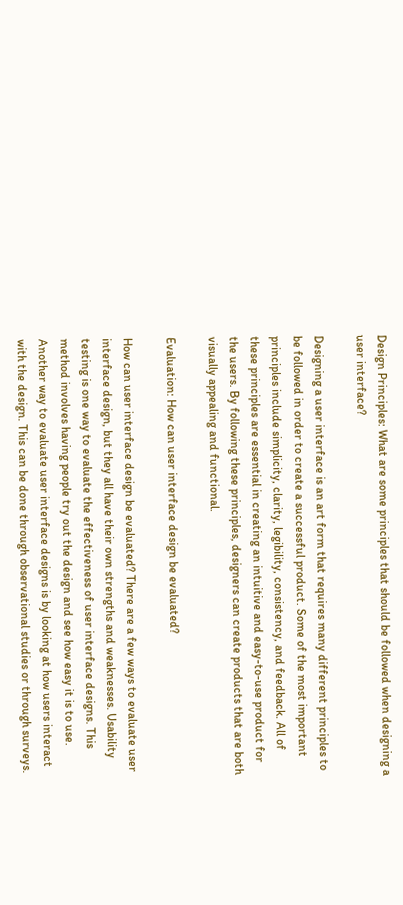Design Principles: What are some principles that should be followed when designing a user interface?

Designing a user interface is an art form that requires many different principles to be followed in order to create a successful product. Some of the most important principles include simplicity, clarity, legibility, consistency, and feedback. All of these principles are essential in creating an intuitive and easy-to-use product for the users. By following these principles, designers can create products that are both visually appealing and functional.

Evaluation: How can user interface design be evaluated?

How can user interface design be evaluated? There are a few ways to evaluate user interface design, but they all have their own strengths and weaknesses. Usability testing is one way to evaluate the effectiveness of user interface designs. This method involves having people try out the design and see how easy it is to use. Another way to evaluate user interface designs is by looking at how users interact with the design. This can be done through observational studies or through surveys.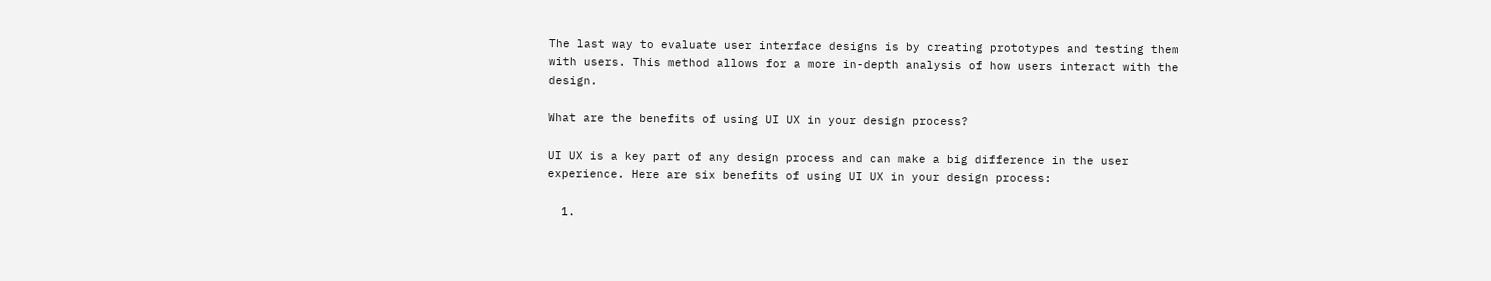The last way to evaluate user interface designs is by creating prototypes and testing them with users. This method allows for a more in-depth analysis of how users interact with the design.

What are the benefits of using UI UX in your design process?

UI UX is a key part of any design process and can make a big difference in the user experience. Here are six benefits of using UI UX in your design process:

  1.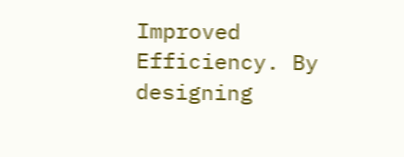Improved Efficiency. By designing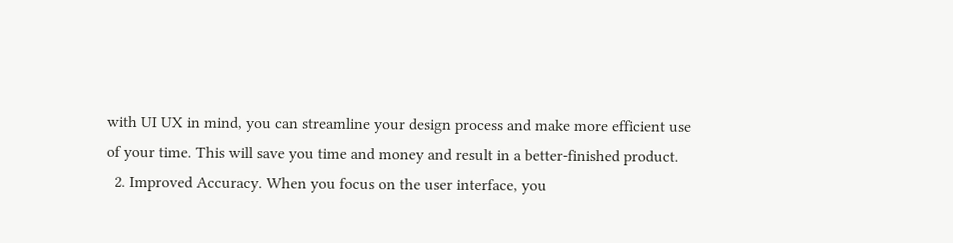with UI UX in mind, you can streamline your design process and make more efficient use of your time. This will save you time and money and result in a better-finished product.
  2. Improved Accuracy. When you focus on the user interface, you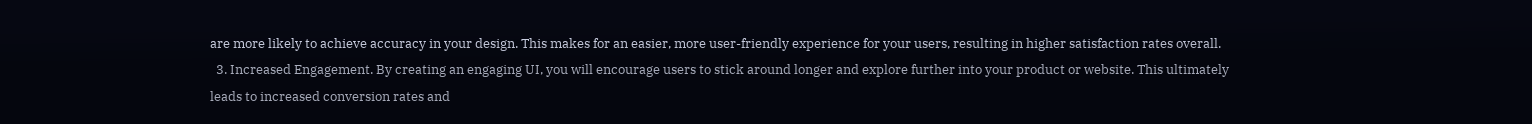are more likely to achieve accuracy in your design. This makes for an easier, more user-friendly experience for your users, resulting in higher satisfaction rates overall.
  3. Increased Engagement. By creating an engaging UI, you will encourage users to stick around longer and explore further into your product or website. This ultimately leads to increased conversion rates and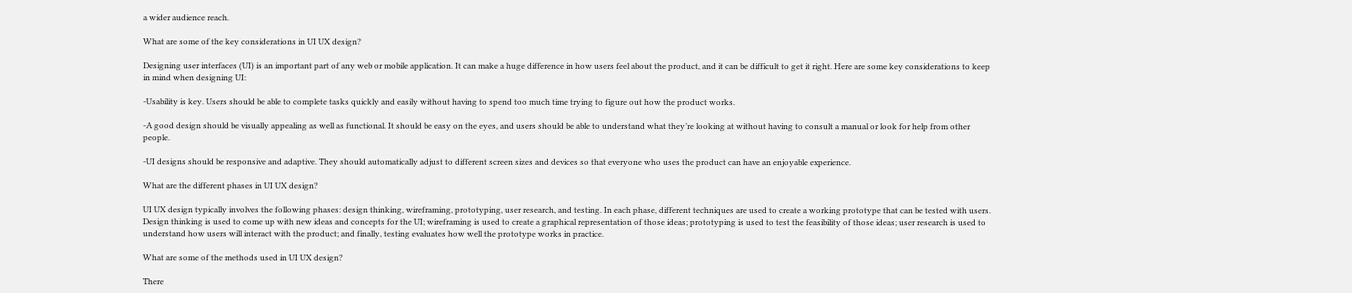a wider audience reach.

What are some of the key considerations in UI UX design?

Designing user interfaces (UI) is an important part of any web or mobile application. It can make a huge difference in how users feel about the product, and it can be difficult to get it right. Here are some key considerations to keep in mind when designing UI:

-Usability is key. Users should be able to complete tasks quickly and easily without having to spend too much time trying to figure out how the product works.

-A good design should be visually appealing as well as functional. It should be easy on the eyes, and users should be able to understand what they’re looking at without having to consult a manual or look for help from other people.

-UI designs should be responsive and adaptive. They should automatically adjust to different screen sizes and devices so that everyone who uses the product can have an enjoyable experience.

What are the different phases in UI UX design?

UI UX design typically involves the following phases: design thinking, wireframing, prototyping, user research, and testing. In each phase, different techniques are used to create a working prototype that can be tested with users. Design thinking is used to come up with new ideas and concepts for the UI; wireframing is used to create a graphical representation of those ideas; prototyping is used to test the feasibility of those ideas; user research is used to understand how users will interact with the product; and finally, testing evaluates how well the prototype works in practice.

What are some of the methods used in UI UX design?

There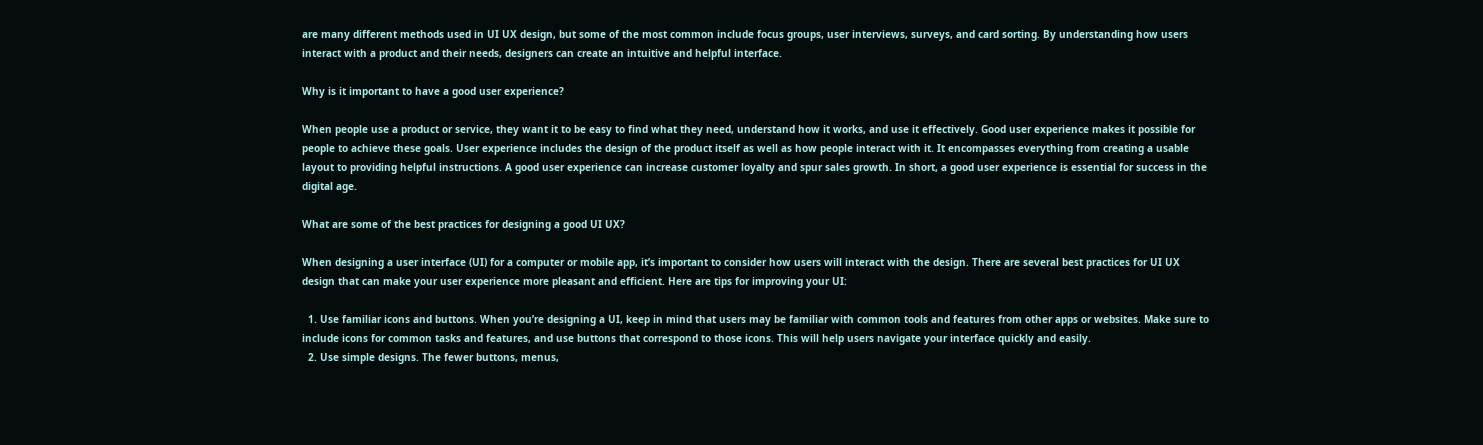are many different methods used in UI UX design, but some of the most common include focus groups, user interviews, surveys, and card sorting. By understanding how users interact with a product and their needs, designers can create an intuitive and helpful interface.

Why is it important to have a good user experience?

When people use a product or service, they want it to be easy to find what they need, understand how it works, and use it effectively. Good user experience makes it possible for people to achieve these goals. User experience includes the design of the product itself as well as how people interact with it. It encompasses everything from creating a usable layout to providing helpful instructions. A good user experience can increase customer loyalty and spur sales growth. In short, a good user experience is essential for success in the digital age.

What are some of the best practices for designing a good UI UX?

When designing a user interface (UI) for a computer or mobile app, it’s important to consider how users will interact with the design. There are several best practices for UI UX design that can make your user experience more pleasant and efficient. Here are tips for improving your UI:

  1. Use familiar icons and buttons. When you’re designing a UI, keep in mind that users may be familiar with common tools and features from other apps or websites. Make sure to include icons for common tasks and features, and use buttons that correspond to those icons. This will help users navigate your interface quickly and easily.
  2. Use simple designs. The fewer buttons, menus,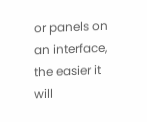or panels on an interface, the easier it will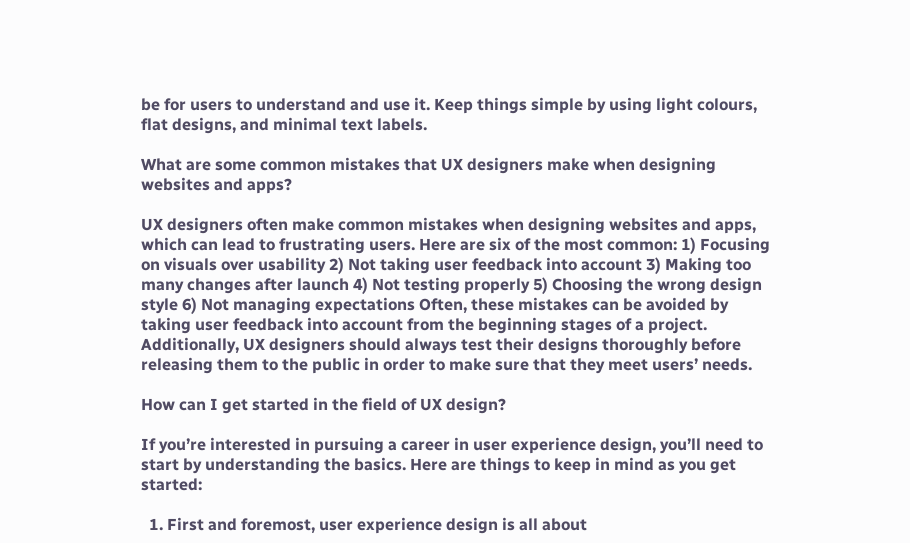be for users to understand and use it. Keep things simple by using light colours, flat designs, and minimal text labels.

What are some common mistakes that UX designers make when designing websites and apps?

UX designers often make common mistakes when designing websites and apps, which can lead to frustrating users. Here are six of the most common: 1) Focusing on visuals over usability 2) Not taking user feedback into account 3) Making too many changes after launch 4) Not testing properly 5) Choosing the wrong design style 6) Not managing expectations Often, these mistakes can be avoided by taking user feedback into account from the beginning stages of a project. Additionally, UX designers should always test their designs thoroughly before releasing them to the public in order to make sure that they meet users’ needs.

How can I get started in the field of UX design?

If you’re interested in pursuing a career in user experience design, you’ll need to start by understanding the basics. Here are things to keep in mind as you get started:

  1. First and foremost, user experience design is all about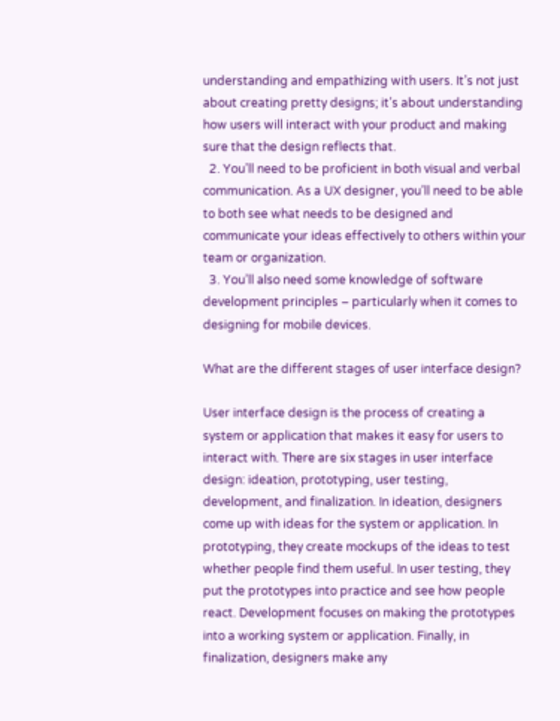understanding and empathizing with users. It’s not just about creating pretty designs; it’s about understanding how users will interact with your product and making sure that the design reflects that.
  2. You’ll need to be proficient in both visual and verbal communication. As a UX designer, you’ll need to be able to both see what needs to be designed and communicate your ideas effectively to others within your team or organization.
  3. You’ll also need some knowledge of software development principles – particularly when it comes to designing for mobile devices.

What are the different stages of user interface design?

User interface design is the process of creating a system or application that makes it easy for users to interact with. There are six stages in user interface design: ideation, prototyping, user testing, development, and finalization. In ideation, designers come up with ideas for the system or application. In prototyping, they create mockups of the ideas to test whether people find them useful. In user testing, they put the prototypes into practice and see how people react. Development focuses on making the prototypes into a working system or application. Finally, in finalization, designers make any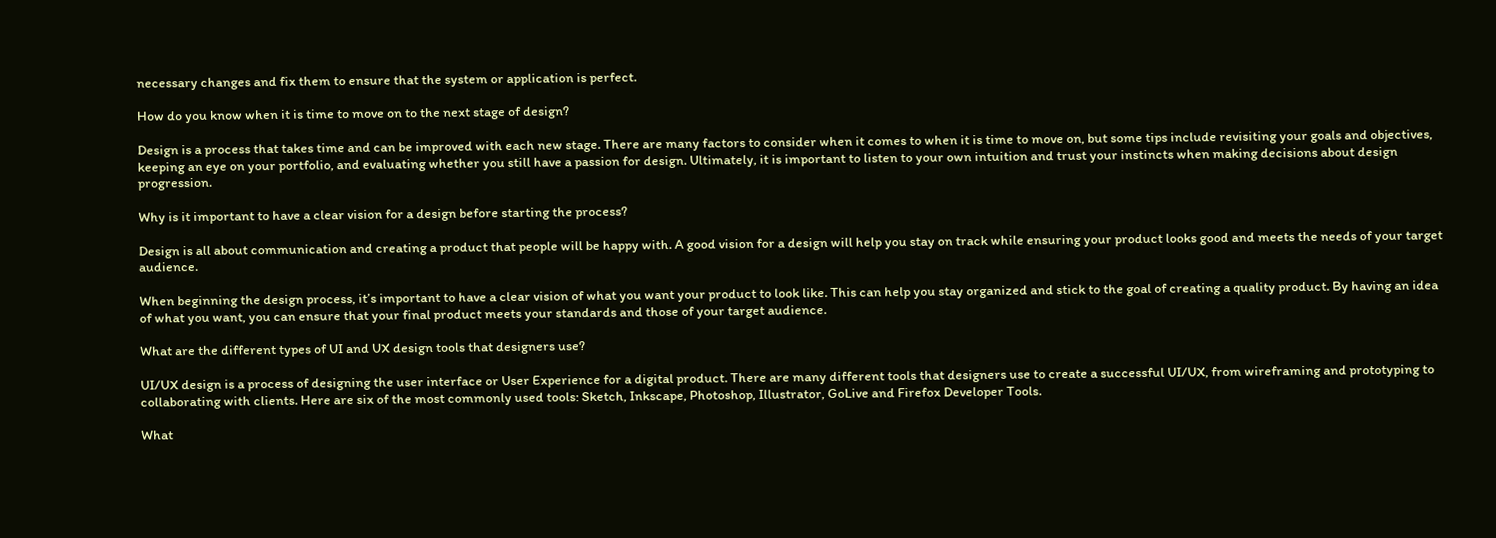necessary changes and fix them to ensure that the system or application is perfect.

How do you know when it is time to move on to the next stage of design?

Design is a process that takes time and can be improved with each new stage. There are many factors to consider when it comes to when it is time to move on, but some tips include revisiting your goals and objectives, keeping an eye on your portfolio, and evaluating whether you still have a passion for design. Ultimately, it is important to listen to your own intuition and trust your instincts when making decisions about design progression.

Why is it important to have a clear vision for a design before starting the process?

Design is all about communication and creating a product that people will be happy with. A good vision for a design will help you stay on track while ensuring your product looks good and meets the needs of your target audience.

When beginning the design process, it’s important to have a clear vision of what you want your product to look like. This can help you stay organized and stick to the goal of creating a quality product. By having an idea of what you want, you can ensure that your final product meets your standards and those of your target audience.

What are the different types of UI and UX design tools that designers use?

UI/UX design is a process of designing the user interface or User Experience for a digital product. There are many different tools that designers use to create a successful UI/UX, from wireframing and prototyping to collaborating with clients. Here are six of the most commonly used tools: Sketch, Inkscape, Photoshop, Illustrator, GoLive and Firefox Developer Tools.

What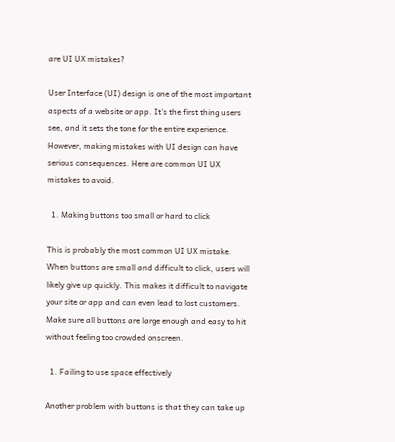are UI UX mistakes?

User Interface (UI) design is one of the most important aspects of a website or app. It’s the first thing users see, and it sets the tone for the entire experience. However, making mistakes with UI design can have serious consequences. Here are common UI UX mistakes to avoid.

  1. Making buttons too small or hard to click

This is probably the most common UI UX mistake. When buttons are small and difficult to click, users will likely give up quickly. This makes it difficult to navigate your site or app and can even lead to lost customers. Make sure all buttons are large enough and easy to hit without feeling too crowded onscreen.

  1. Failing to use space effectively

Another problem with buttons is that they can take up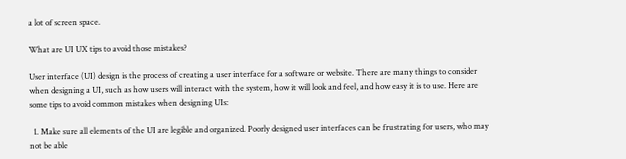a lot of screen space.

What are UI UX tips to avoid those mistakes?

User interface (UI) design is the process of creating a user interface for a software or website. There are many things to consider when designing a UI, such as how users will interact with the system, how it will look and feel, and how easy it is to use. Here are some tips to avoid common mistakes when designing UIs:

  1. Make sure all elements of the UI are legible and organized. Poorly designed user interfaces can be frustrating for users, who may not be able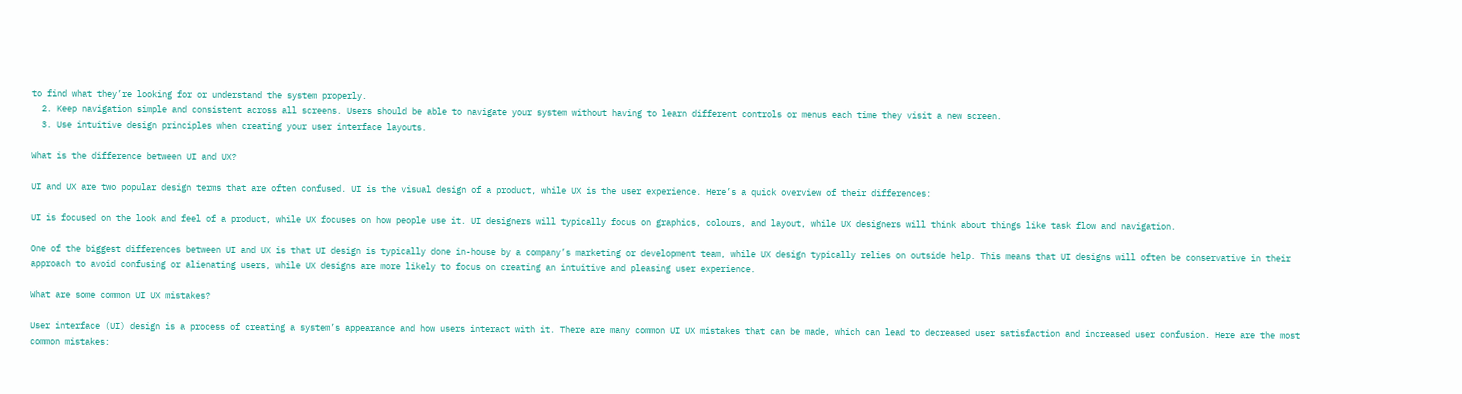to find what they’re looking for or understand the system properly.
  2. Keep navigation simple and consistent across all screens. Users should be able to navigate your system without having to learn different controls or menus each time they visit a new screen.
  3. Use intuitive design principles when creating your user interface layouts.

What is the difference between UI and UX?

UI and UX are two popular design terms that are often confused. UI is the visual design of a product, while UX is the user experience. Here’s a quick overview of their differences:

UI is focused on the look and feel of a product, while UX focuses on how people use it. UI designers will typically focus on graphics, colours, and layout, while UX designers will think about things like task flow and navigation.

One of the biggest differences between UI and UX is that UI design is typically done in-house by a company’s marketing or development team, while UX design typically relies on outside help. This means that UI designs will often be conservative in their approach to avoid confusing or alienating users, while UX designs are more likely to focus on creating an intuitive and pleasing user experience.

What are some common UI UX mistakes?

User interface (UI) design is a process of creating a system’s appearance and how users interact with it. There are many common UI UX mistakes that can be made, which can lead to decreased user satisfaction and increased user confusion. Here are the most common mistakes: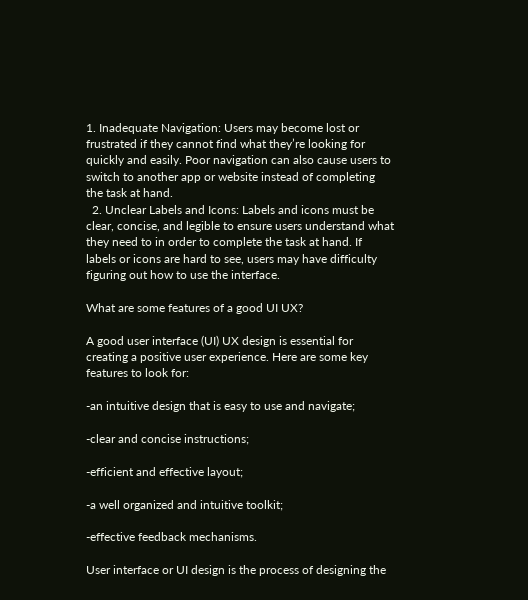1. Inadequate Navigation: Users may become lost or frustrated if they cannot find what they’re looking for quickly and easily. Poor navigation can also cause users to switch to another app or website instead of completing the task at hand.
  2. Unclear Labels and Icons: Labels and icons must be clear, concise, and legible to ensure users understand what they need to in order to complete the task at hand. If labels or icons are hard to see, users may have difficulty figuring out how to use the interface.

What are some features of a good UI UX?

A good user interface (UI) UX design is essential for creating a positive user experience. Here are some key features to look for:

-an intuitive design that is easy to use and navigate;

-clear and concise instructions;

-efficient and effective layout;

-a well organized and intuitive toolkit;

-effective feedback mechanisms.

User interface or UI design is the process of designing the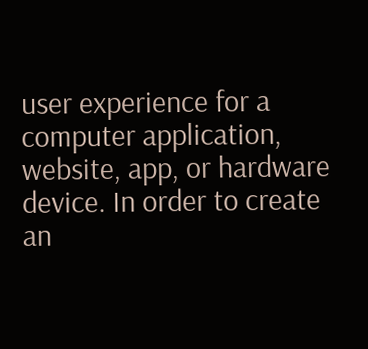user experience for a computer application, website, app, or hardware device. In order to create an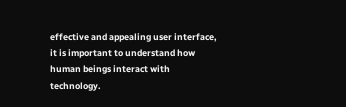effective and appealing user interface, it is important to understand how human beings interact with technology.